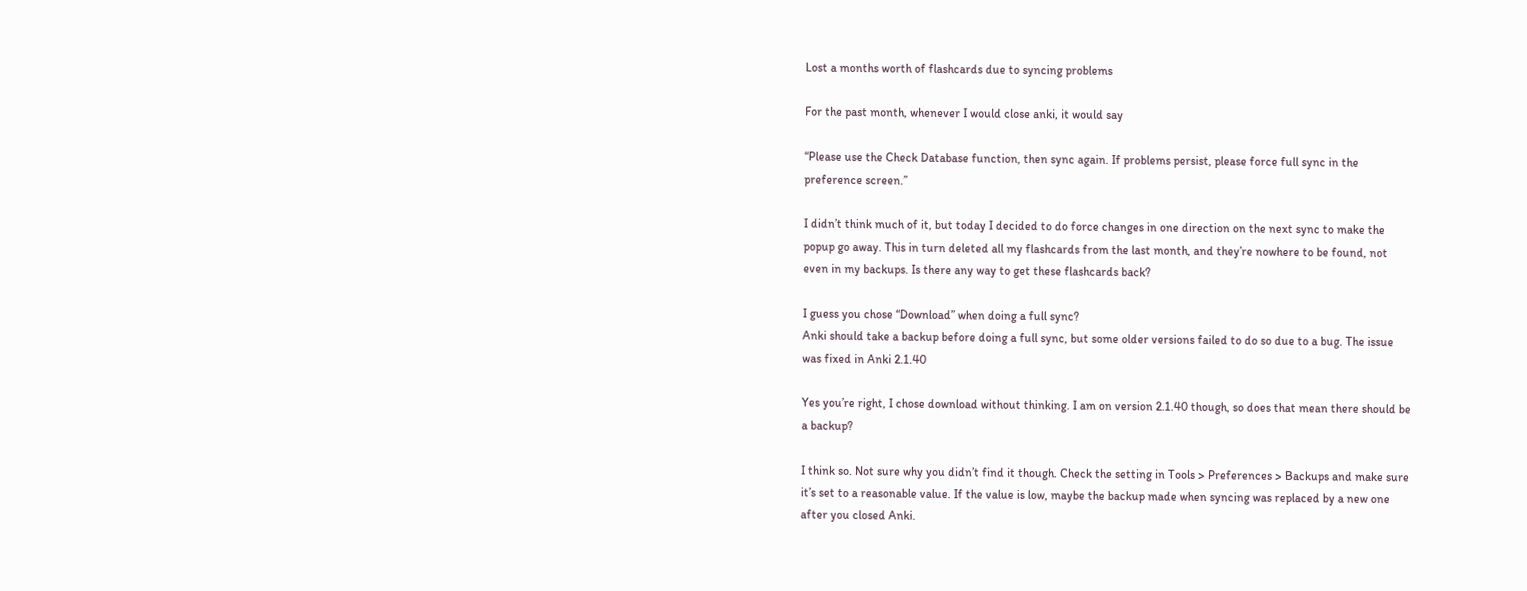Lost a months worth of flashcards due to syncing problems

For the past month, whenever I would close anki, it would say

“Please use the Check Database function, then sync again. If problems persist, please force full sync in the preference screen.”

I didn’t think much of it, but today I decided to do force changes in one direction on the next sync to make the popup go away. This in turn deleted all my flashcards from the last month, and they’re nowhere to be found, not even in my backups. Is there any way to get these flashcards back?

I guess you chose “Download” when doing a full sync?
Anki should take a backup before doing a full sync, but some older versions failed to do so due to a bug. The issue was fixed in Anki 2.1.40

Yes you’re right, I chose download without thinking. I am on version 2.1.40 though, so does that mean there should be a backup?

I think so. Not sure why you didn’t find it though. Check the setting in Tools > Preferences > Backups and make sure it’s set to a reasonable value. If the value is low, maybe the backup made when syncing was replaced by a new one after you closed Anki.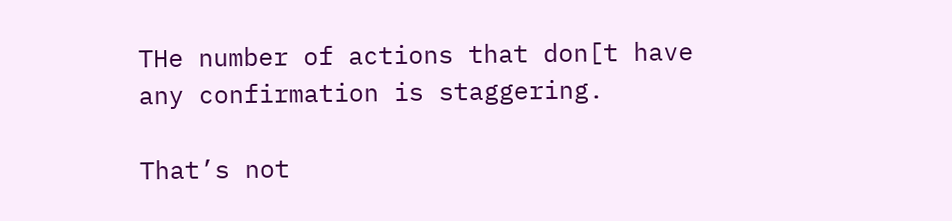THe number of actions that don[t have any confirmation is staggering.

That’s not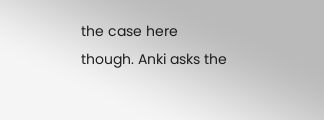the case here though. Anki asks the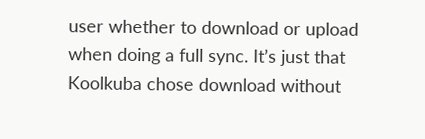user whether to download or upload when doing a full sync. It’s just that Koolkuba chose download without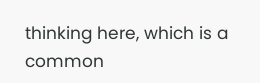thinking here, which is a common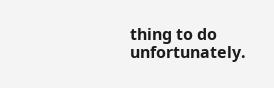thing to do unfortunately.